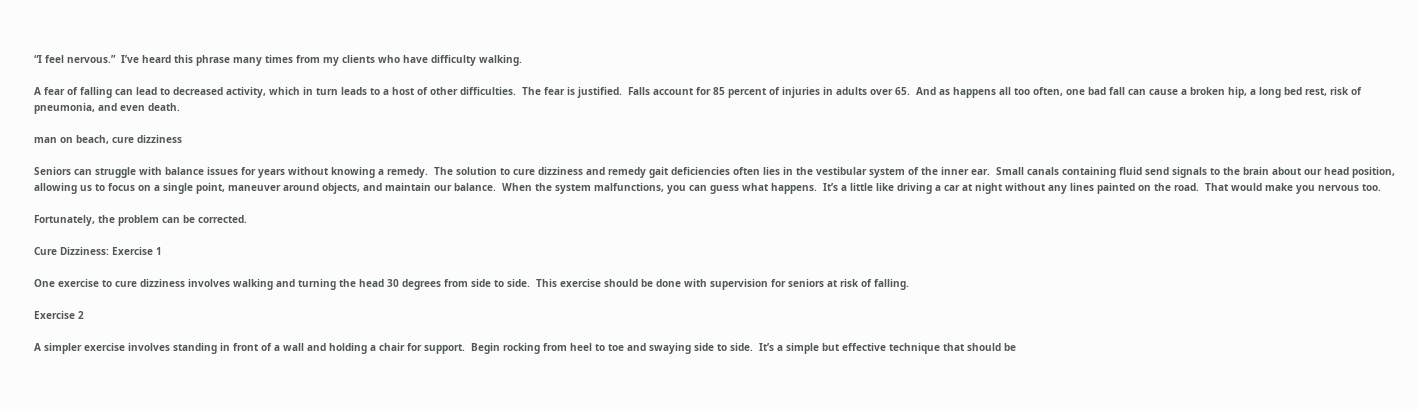“I feel nervous.”  I’ve heard this phrase many times from my clients who have difficulty walking.

A fear of falling can lead to decreased activity, which in turn leads to a host of other difficulties.  The fear is justified.  Falls account for 85 percent of injuries in adults over 65.  And as happens all too often, one bad fall can cause a broken hip, a long bed rest, risk of pneumonia, and even death.

man on beach, cure dizziness

Seniors can struggle with balance issues for years without knowing a remedy.  The solution to cure dizziness and remedy gait deficiencies often lies in the vestibular system of the inner ear.  Small canals containing fluid send signals to the brain about our head position, allowing us to focus on a single point, maneuver around objects, and maintain our balance.  When the system malfunctions, you can guess what happens.  It’s a little like driving a car at night without any lines painted on the road.  That would make you nervous too.

Fortunately, the problem can be corrected.

Cure Dizziness: Exercise 1

One exercise to cure dizziness involves walking and turning the head 30 degrees from side to side.  This exercise should be done with supervision for seniors at risk of falling.

Exercise 2

A simpler exercise involves standing in front of a wall and holding a chair for support.  Begin rocking from heel to toe and swaying side to side.  It’s a simple but effective technique that should be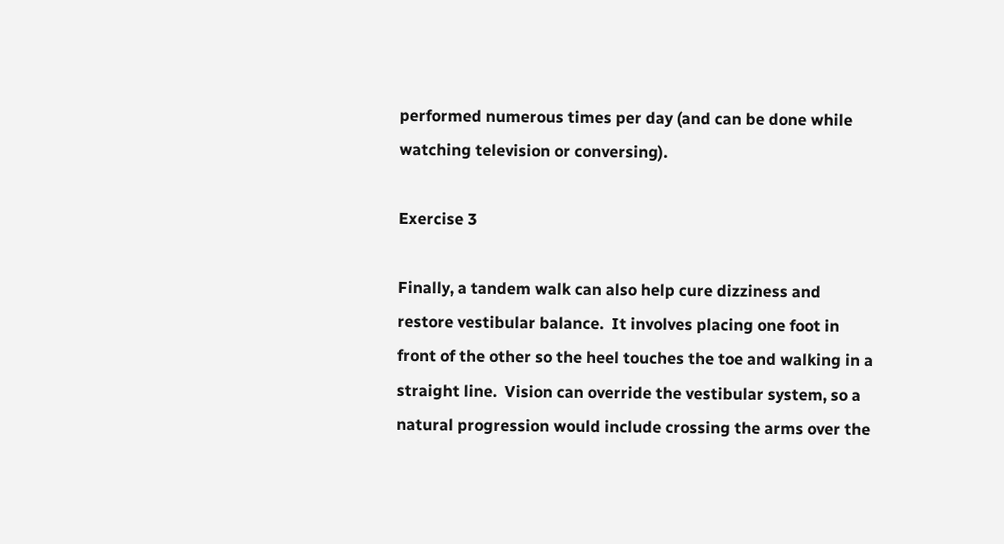performed numerous times per day (and can be done while watching television or conversing).

Exercise 3

Finally, a tandem walk can also help cure dizziness and restore vestibular balance.  It involves placing one foot in front of the other so the heel touches the toe and walking in a straight line.  Vision can override the vestibular system, so a natural progression would include crossing the arms over the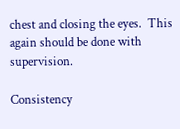chest and closing the eyes.  This again should be done with supervision.

Consistency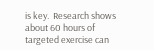is key.  Research shows about 60 hours of targeted exercise can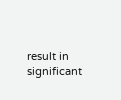result in significant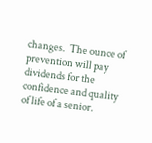changes.  The ounce of prevention will pay dividends for the confidence and quality of life of a senior.